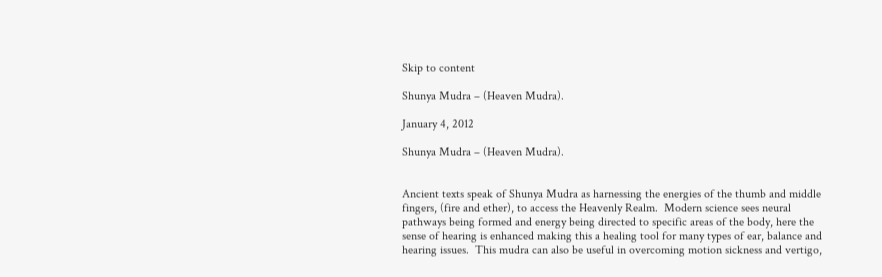Skip to content

Shunya Mudra – (Heaven Mudra).

January 4, 2012

Shunya Mudra – (Heaven Mudra).


Ancient texts speak of Shunya Mudra as harnessing the energies of the thumb and middle fingers, (fire and ether), to access the Heavenly Realm.  Modern science sees neural pathways being formed and energy being directed to specific areas of the body, here the sense of hearing is enhanced making this a healing tool for many types of ear, balance and hearing issues.  This mudra can also be useful in overcoming motion sickness and vertigo,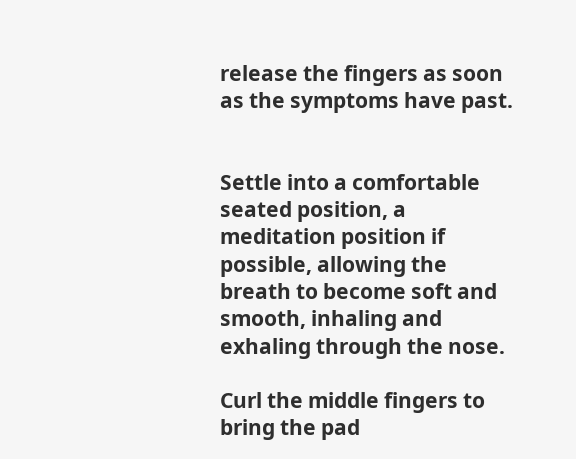release the fingers as soon as the symptoms have past.


Settle into a comfortable seated position, a meditation position if possible, allowing the breath to become soft and smooth, inhaling and exhaling through the nose.

Curl the middle fingers to bring the pad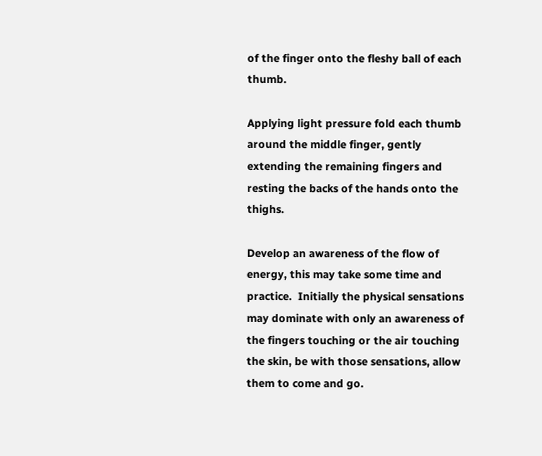of the finger onto the fleshy ball of each thumb.

Applying light pressure fold each thumb around the middle finger, gently extending the remaining fingers and resting the backs of the hands onto the thighs.

Develop an awareness of the flow of energy, this may take some time and practice.  Initially the physical sensations may dominate with only an awareness of the fingers touching or the air touching the skin, be with those sensations, allow them to come and go.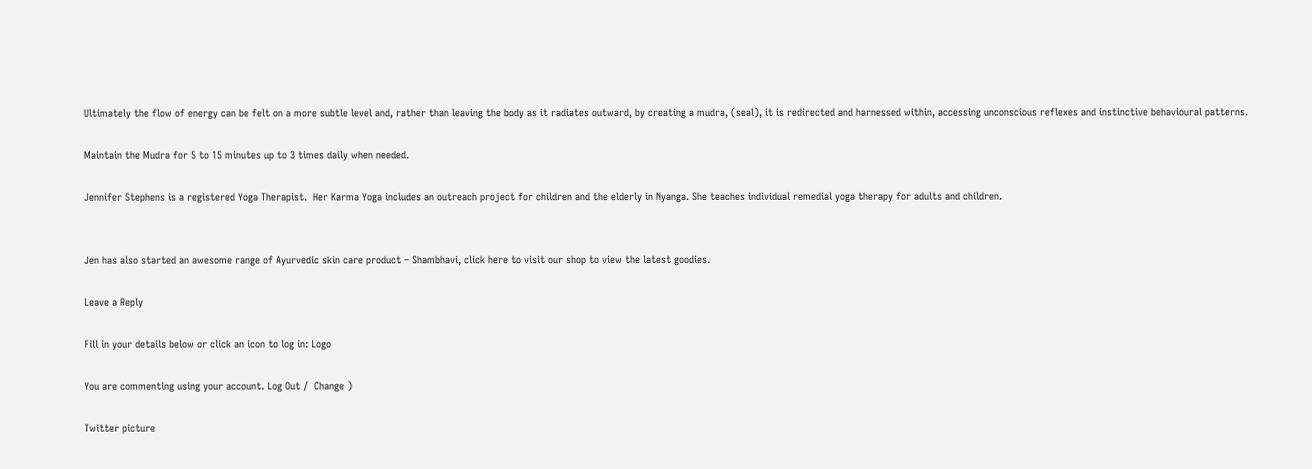Ultimately the flow of energy can be felt on a more subtle level and, rather than leaving the body as it radiates outward, by creating a mudra, (seal), it is redirected and harnessed within, accessing unconscious reflexes and instinctive behavioural patterns.

Maintain the Mudra for 5 to 15 minutes up to 3 times daily when needed.

Jennifer Stephens is a registered Yoga Therapist.  Her Karma Yoga includes an outreach project for children and the elderly in Nyanga. She teaches individual remedial yoga therapy for adults and children.


Jen has also started an awesome range of Ayurvedic skin care product – Shambhavi, click here to visit our shop to view the latest goodies.

Leave a Reply

Fill in your details below or click an icon to log in: Logo

You are commenting using your account. Log Out /  Change )

Twitter picture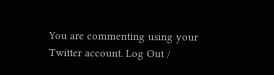You are commenting using your Twitter account. Log Out /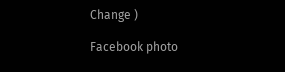Change )

Facebook photo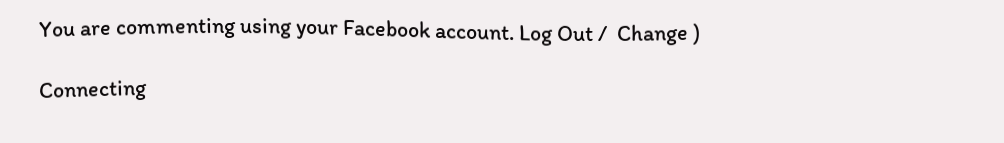You are commenting using your Facebook account. Log Out /  Change )

Connecting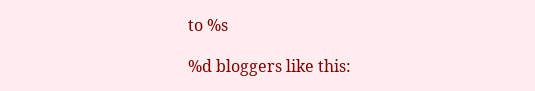to %s

%d bloggers like this: